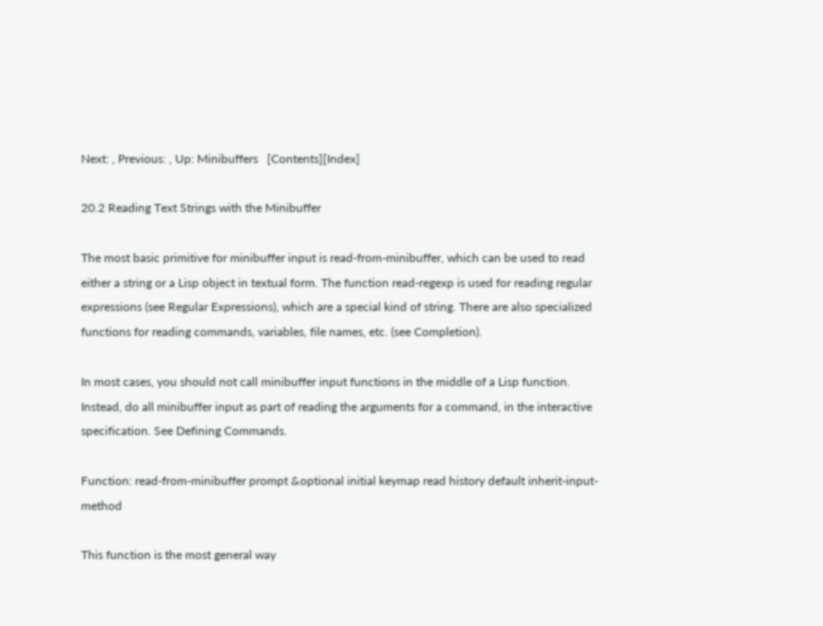Next: , Previous: , Up: Minibuffers   [Contents][Index]

20.2 Reading Text Strings with the Minibuffer

The most basic primitive for minibuffer input is read-from-minibuffer, which can be used to read either a string or a Lisp object in textual form. The function read-regexp is used for reading regular expressions (see Regular Expressions), which are a special kind of string. There are also specialized functions for reading commands, variables, file names, etc. (see Completion).

In most cases, you should not call minibuffer input functions in the middle of a Lisp function. Instead, do all minibuffer input as part of reading the arguments for a command, in the interactive specification. See Defining Commands.

Function: read-from-minibuffer prompt &optional initial keymap read history default inherit-input-method

This function is the most general way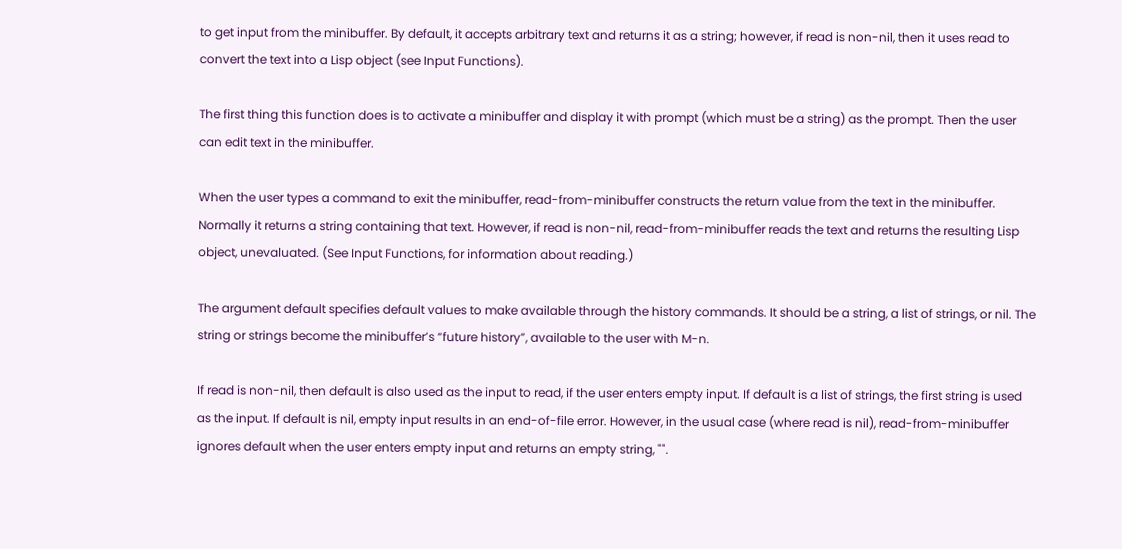to get input from the minibuffer. By default, it accepts arbitrary text and returns it as a string; however, if read is non-nil, then it uses read to convert the text into a Lisp object (see Input Functions).

The first thing this function does is to activate a minibuffer and display it with prompt (which must be a string) as the prompt. Then the user can edit text in the minibuffer.

When the user types a command to exit the minibuffer, read-from-minibuffer constructs the return value from the text in the minibuffer. Normally it returns a string containing that text. However, if read is non-nil, read-from-minibuffer reads the text and returns the resulting Lisp object, unevaluated. (See Input Functions, for information about reading.)

The argument default specifies default values to make available through the history commands. It should be a string, a list of strings, or nil. The string or strings become the minibuffer’s “future history”, available to the user with M-n.

If read is non-nil, then default is also used as the input to read, if the user enters empty input. If default is a list of strings, the first string is used as the input. If default is nil, empty input results in an end-of-file error. However, in the usual case (where read is nil), read-from-minibuffer ignores default when the user enters empty input and returns an empty string, "".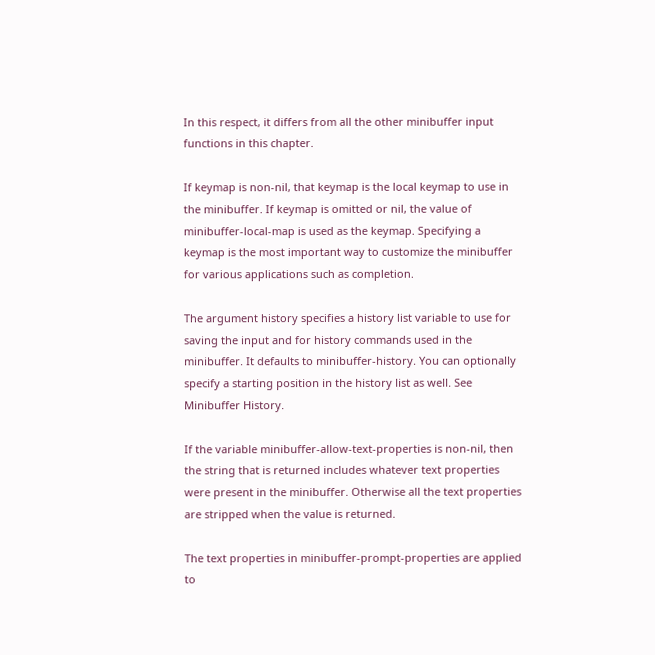In this respect, it differs from all the other minibuffer input functions in this chapter.

If keymap is non-nil, that keymap is the local keymap to use in the minibuffer. If keymap is omitted or nil, the value of minibuffer-local-map is used as the keymap. Specifying a keymap is the most important way to customize the minibuffer for various applications such as completion.

The argument history specifies a history list variable to use for saving the input and for history commands used in the minibuffer. It defaults to minibuffer-history. You can optionally specify a starting position in the history list as well. See Minibuffer History.

If the variable minibuffer-allow-text-properties is non-nil, then the string that is returned includes whatever text properties were present in the minibuffer. Otherwise all the text properties are stripped when the value is returned.

The text properties in minibuffer-prompt-properties are applied to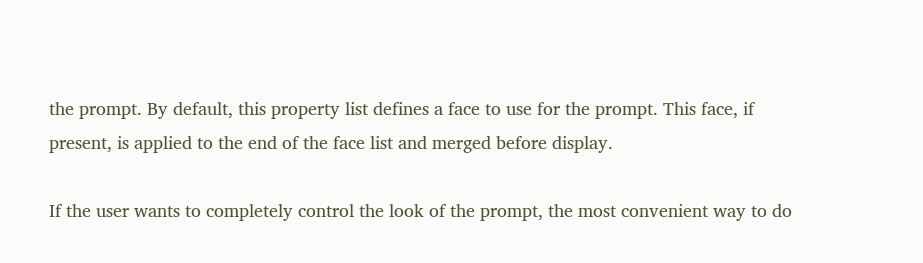the prompt. By default, this property list defines a face to use for the prompt. This face, if present, is applied to the end of the face list and merged before display.

If the user wants to completely control the look of the prompt, the most convenient way to do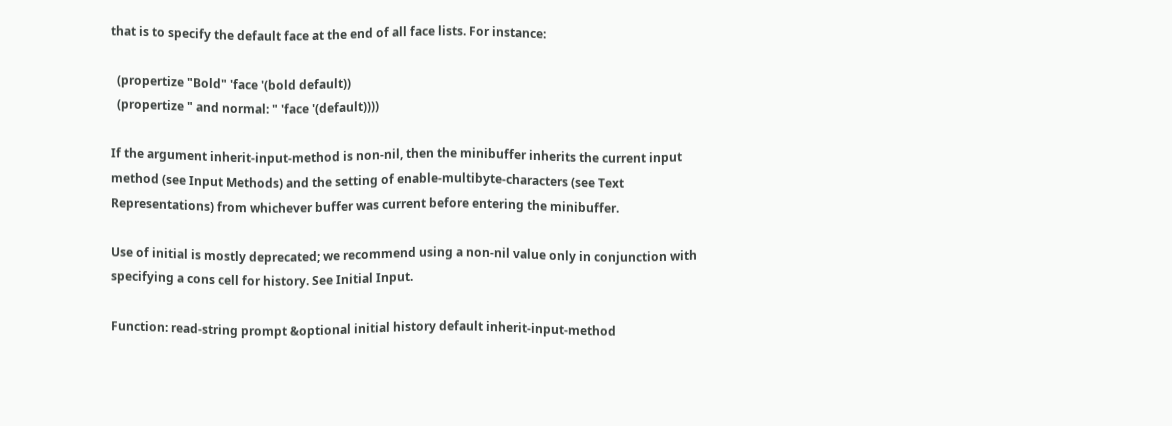that is to specify the default face at the end of all face lists. For instance:

  (propertize "Bold" 'face '(bold default))
  (propertize " and normal: " 'face '(default))))

If the argument inherit-input-method is non-nil, then the minibuffer inherits the current input method (see Input Methods) and the setting of enable-multibyte-characters (see Text Representations) from whichever buffer was current before entering the minibuffer.

Use of initial is mostly deprecated; we recommend using a non-nil value only in conjunction with specifying a cons cell for history. See Initial Input.

Function: read-string prompt &optional initial history default inherit-input-method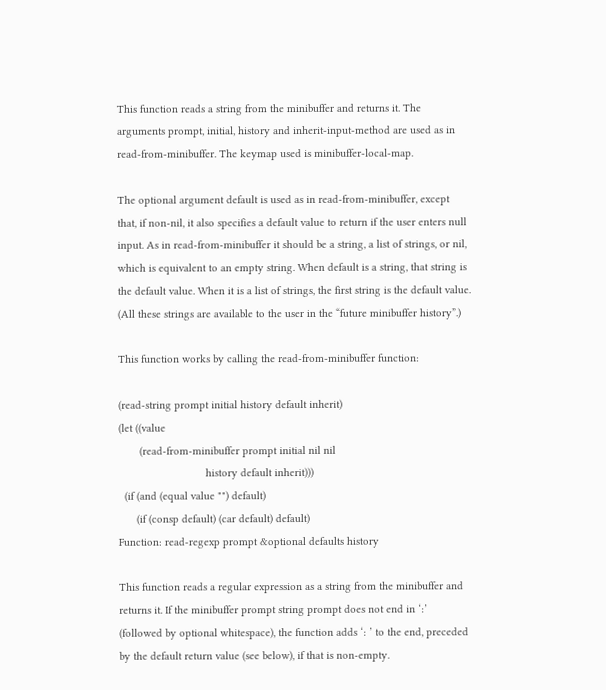This function reads a string from the minibuffer and returns it. The arguments prompt, initial, history and inherit-input-method are used as in read-from-minibuffer. The keymap used is minibuffer-local-map.

The optional argument default is used as in read-from-minibuffer, except that, if non-nil, it also specifies a default value to return if the user enters null input. As in read-from-minibuffer it should be a string, a list of strings, or nil, which is equivalent to an empty string. When default is a string, that string is the default value. When it is a list of strings, the first string is the default value. (All these strings are available to the user in the “future minibuffer history”.)

This function works by calling the read-from-minibuffer function:

(read-string prompt initial history default inherit)
(let ((value
       (read-from-minibuffer prompt initial nil nil
                             history default inherit)))
  (if (and (equal value "") default)
      (if (consp default) (car default) default)
Function: read-regexp prompt &optional defaults history

This function reads a regular expression as a string from the minibuffer and returns it. If the minibuffer prompt string prompt does not end in ‘:’ (followed by optional whitespace), the function adds ‘: ’ to the end, preceded by the default return value (see below), if that is non-empty.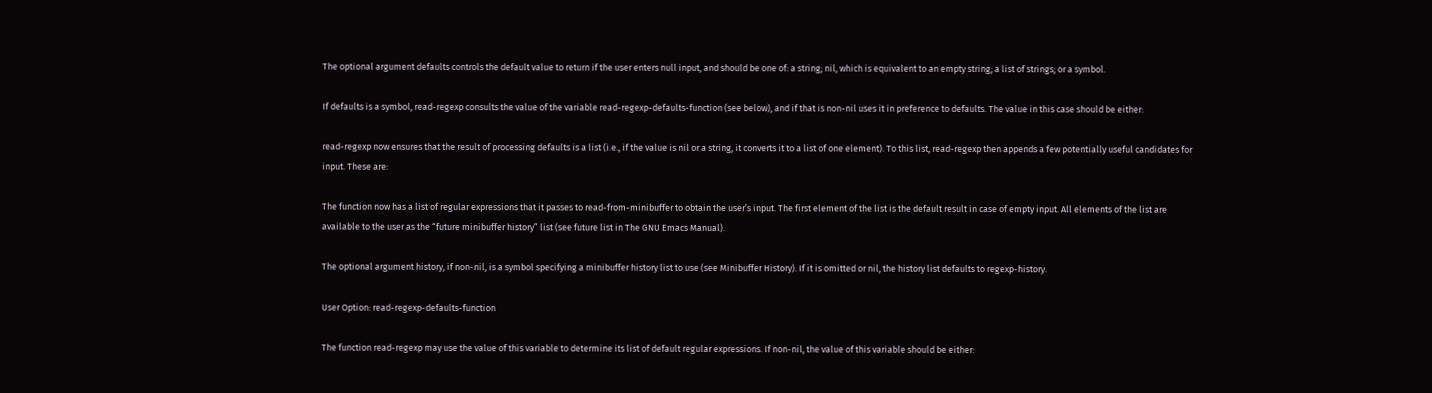The optional argument defaults controls the default value to return if the user enters null input, and should be one of: a string; nil, which is equivalent to an empty string; a list of strings; or a symbol.

If defaults is a symbol, read-regexp consults the value of the variable read-regexp-defaults-function (see below), and if that is non-nil uses it in preference to defaults. The value in this case should be either:

read-regexp now ensures that the result of processing defaults is a list (i.e., if the value is nil or a string, it converts it to a list of one element). To this list, read-regexp then appends a few potentially useful candidates for input. These are:

The function now has a list of regular expressions that it passes to read-from-minibuffer to obtain the user’s input. The first element of the list is the default result in case of empty input. All elements of the list are available to the user as the “future minibuffer history” list (see future list in The GNU Emacs Manual).

The optional argument history, if non-nil, is a symbol specifying a minibuffer history list to use (see Minibuffer History). If it is omitted or nil, the history list defaults to regexp-history.

User Option: read-regexp-defaults-function

The function read-regexp may use the value of this variable to determine its list of default regular expressions. If non-nil, the value of this variable should be either: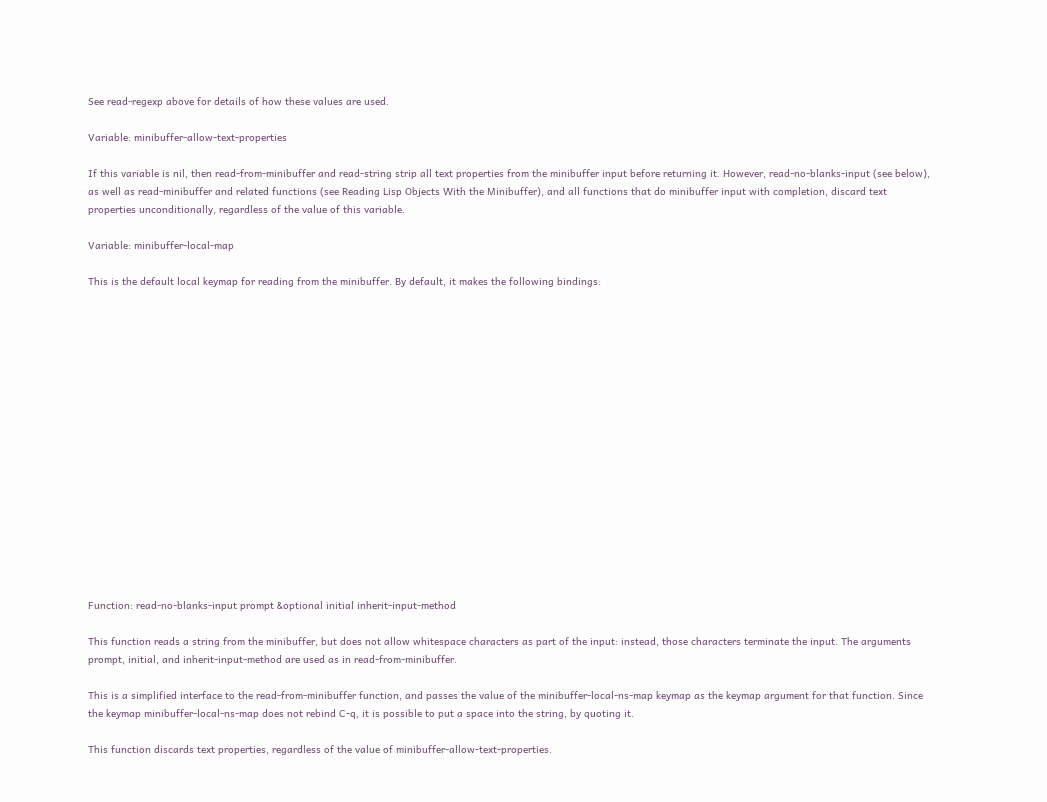See read-regexp above for details of how these values are used.

Variable: minibuffer-allow-text-properties

If this variable is nil, then read-from-minibuffer and read-string strip all text properties from the minibuffer input before returning it. However, read-no-blanks-input (see below), as well as read-minibuffer and related functions (see Reading Lisp Objects With the Minibuffer), and all functions that do minibuffer input with completion, discard text properties unconditionally, regardless of the value of this variable.

Variable: minibuffer-local-map

This is the default local keymap for reading from the minibuffer. By default, it makes the following bindings:

















Function: read-no-blanks-input prompt &optional initial inherit-input-method

This function reads a string from the minibuffer, but does not allow whitespace characters as part of the input: instead, those characters terminate the input. The arguments prompt, initial, and inherit-input-method are used as in read-from-minibuffer.

This is a simplified interface to the read-from-minibuffer function, and passes the value of the minibuffer-local-ns-map keymap as the keymap argument for that function. Since the keymap minibuffer-local-ns-map does not rebind C-q, it is possible to put a space into the string, by quoting it.

This function discards text properties, regardless of the value of minibuffer-allow-text-properties.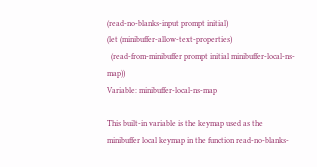(read-no-blanks-input prompt initial)
(let (minibuffer-allow-text-properties)
  (read-from-minibuffer prompt initial minibuffer-local-ns-map))
Variable: minibuffer-local-ns-map

This built-in variable is the keymap used as the minibuffer local keymap in the function read-no-blanks-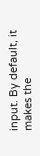input. By default, it makes the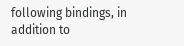following bindings, in addition to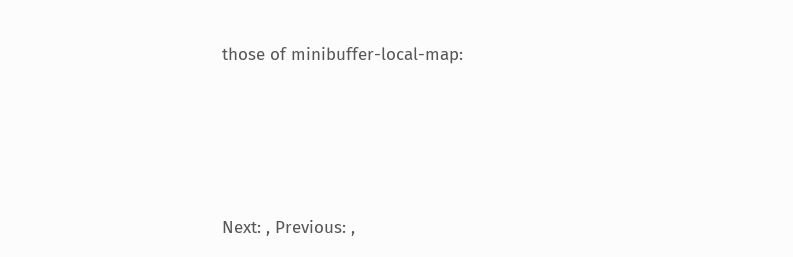those of minibuffer-local-map:







Next: , Previous: ,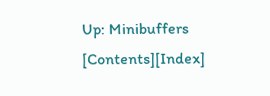Up: Minibuffers   [Contents][Index]